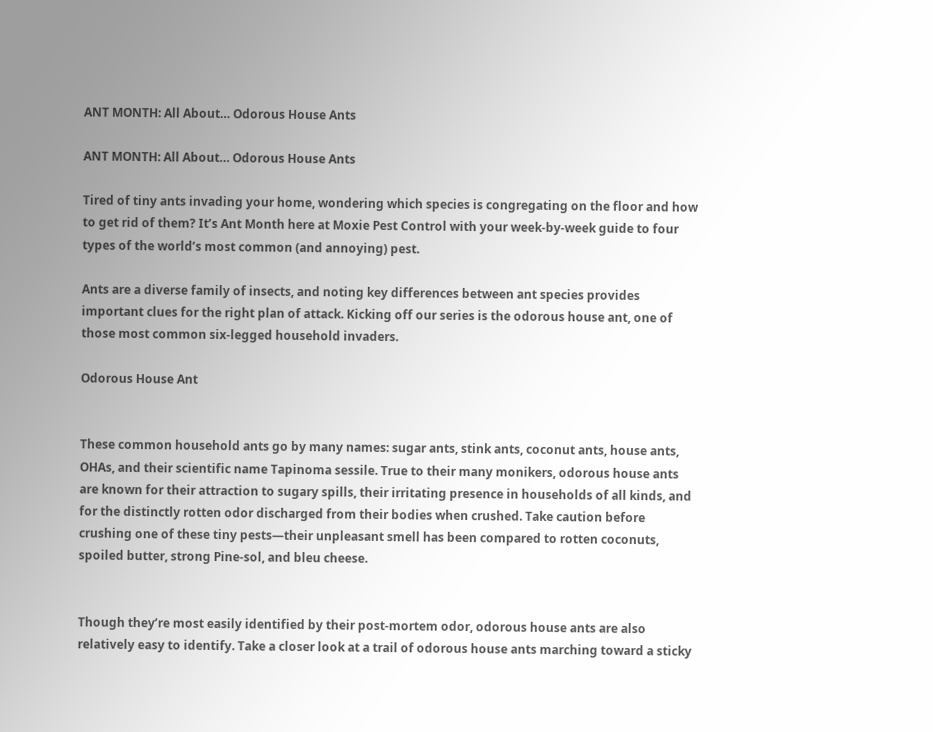ANT MONTH: All About… Odorous House Ants

ANT MONTH: All About… Odorous House Ants

Tired of tiny ants invading your home, wondering which species is congregating on the floor and how to get rid of them? It’s Ant Month here at Moxie Pest Control with your week-by-week guide to four types of the world’s most common (and annoying) pest.

Ants are a diverse family of insects, and noting key differences between ant species provides important clues for the right plan of attack. Kicking off our series is the odorous house ant, one of those most common six-legged household invaders.

Odorous House Ant


These common household ants go by many names: sugar ants, stink ants, coconut ants, house ants, OHAs, and their scientific name Tapinoma sessile. True to their many monikers, odorous house ants are known for their attraction to sugary spills, their irritating presence in households of all kinds, and for the distinctly rotten odor discharged from their bodies when crushed. Take caution before crushing one of these tiny pests—their unpleasant smell has been compared to rotten coconuts, spoiled butter, strong Pine-sol, and bleu cheese.


Though they’re most easily identified by their post-mortem odor, odorous house ants are also relatively easy to identify. Take a closer look at a trail of odorous house ants marching toward a sticky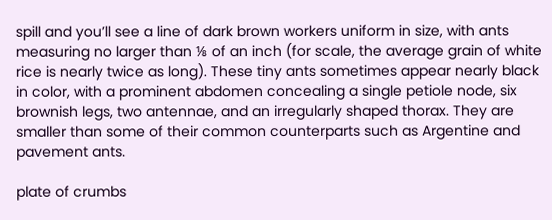spill and you’ll see a line of dark brown workers uniform in size, with ants measuring no larger than ⅛ of an inch (for scale, the average grain of white rice is nearly twice as long). These tiny ants sometimes appear nearly black in color, with a prominent abdomen concealing a single petiole node, six brownish legs, two antennae, and an irregularly shaped thorax. They are smaller than some of their common counterparts such as Argentine and pavement ants.

plate of crumbs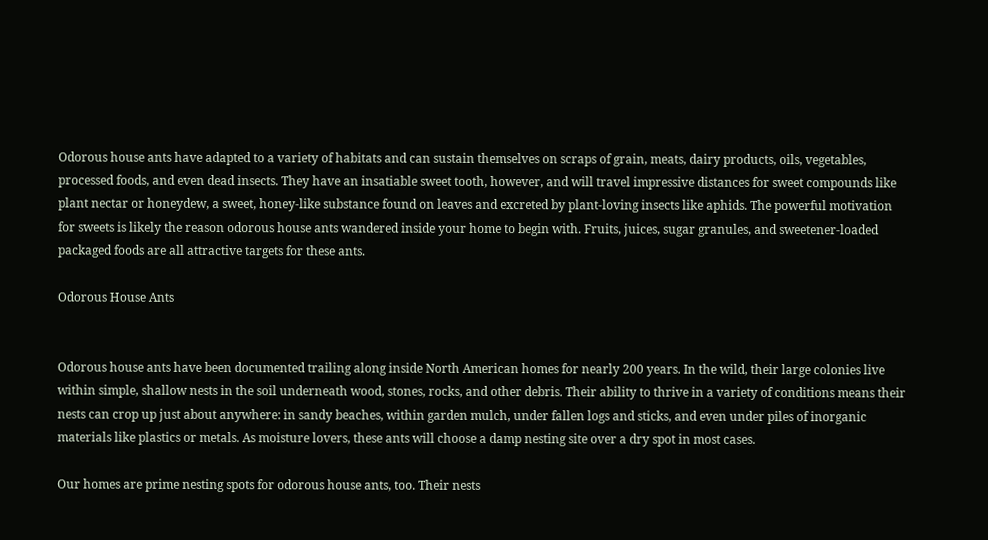Odorous house ants have adapted to a variety of habitats and can sustain themselves on scraps of grain, meats, dairy products, oils, vegetables, processed foods, and even dead insects. They have an insatiable sweet tooth, however, and will travel impressive distances for sweet compounds like plant nectar or honeydew, a sweet, honey-like substance found on leaves and excreted by plant-loving insects like aphids. The powerful motivation for sweets is likely the reason odorous house ants wandered inside your home to begin with. Fruits, juices, sugar granules, and sweetener-loaded packaged foods are all attractive targets for these ants.

Odorous House Ants


Odorous house ants have been documented trailing along inside North American homes for nearly 200 years. In the wild, their large colonies live within simple, shallow nests in the soil underneath wood, stones, rocks, and other debris. Their ability to thrive in a variety of conditions means their nests can crop up just about anywhere: in sandy beaches, within garden mulch, under fallen logs and sticks, and even under piles of inorganic materials like plastics or metals. As moisture lovers, these ants will choose a damp nesting site over a dry spot in most cases.

Our homes are prime nesting spots for odorous house ants, too. Their nests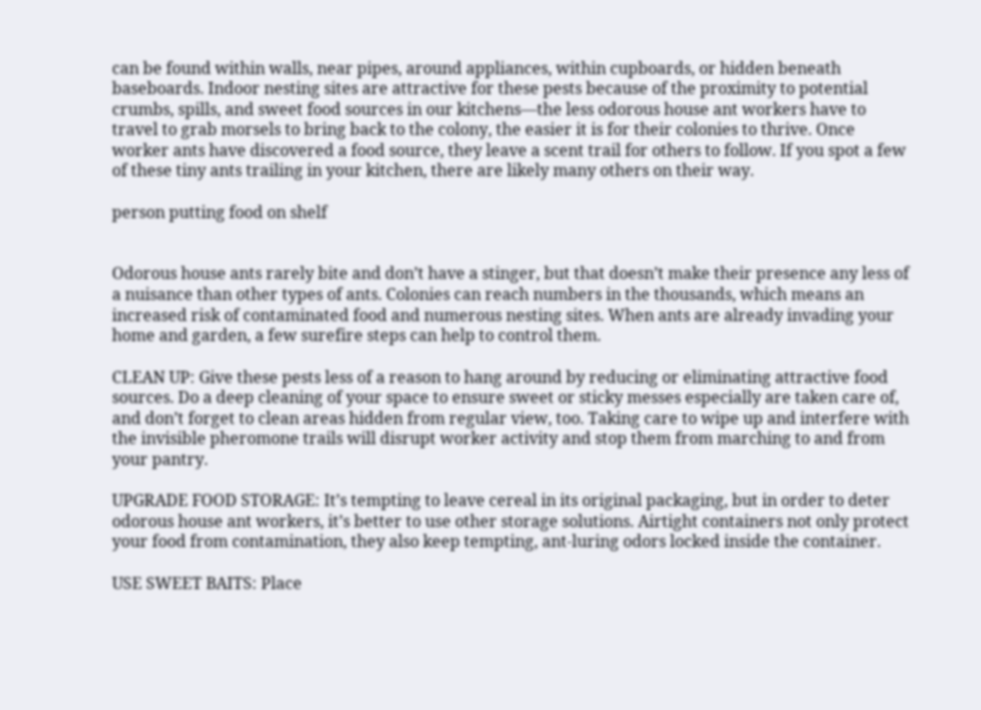can be found within walls, near pipes, around appliances, within cupboards, or hidden beneath baseboards. Indoor nesting sites are attractive for these pests because of the proximity to potential crumbs, spills, and sweet food sources in our kitchens—the less odorous house ant workers have to travel to grab morsels to bring back to the colony, the easier it is for their colonies to thrive. Once worker ants have discovered a food source, they leave a scent trail for others to follow. If you spot a few of these tiny ants trailing in your kitchen, there are likely many others on their way.

person putting food on shelf


Odorous house ants rarely bite and don’t have a stinger, but that doesn’t make their presence any less of a nuisance than other types of ants. Colonies can reach numbers in the thousands, which means an increased risk of contaminated food and numerous nesting sites. When ants are already invading your home and garden, a few surefire steps can help to control them.

CLEAN UP: Give these pests less of a reason to hang around by reducing or eliminating attractive food sources. Do a deep cleaning of your space to ensure sweet or sticky messes especially are taken care of, and don’t forget to clean areas hidden from regular view, too. Taking care to wipe up and interfere with the invisible pheromone trails will disrupt worker activity and stop them from marching to and from your pantry.

UPGRADE FOOD STORAGE: It’s tempting to leave cereal in its original packaging, but in order to deter odorous house ant workers, it’s better to use other storage solutions. Airtight containers not only protect your food from contamination, they also keep tempting, ant-luring odors locked inside the container.

USE SWEET BAITS: Place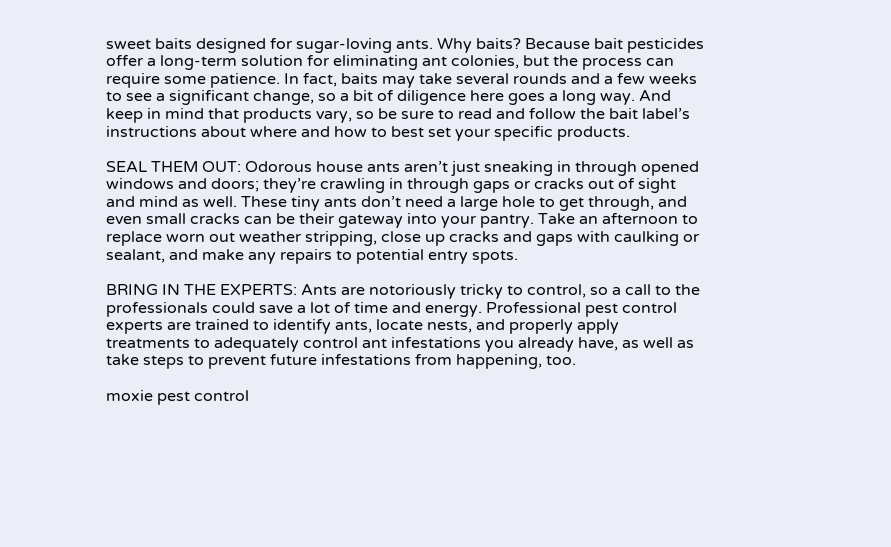sweet baits designed for sugar-loving ants. Why baits? Because bait pesticides offer a long-term solution for eliminating ant colonies, but the process can require some patience. In fact, baits may take several rounds and a few weeks to see a significant change, so a bit of diligence here goes a long way. And keep in mind that products vary, so be sure to read and follow the bait label’s instructions about where and how to best set your specific products.

SEAL THEM OUT: Odorous house ants aren’t just sneaking in through opened windows and doors; they’re crawling in through gaps or cracks out of sight and mind as well. These tiny ants don’t need a large hole to get through, and even small cracks can be their gateway into your pantry. Take an afternoon to replace worn out weather stripping, close up cracks and gaps with caulking or sealant, and make any repairs to potential entry spots.

BRING IN THE EXPERTS: Ants are notoriously tricky to control, so a call to the professionals could save a lot of time and energy. Professional pest control experts are trained to identify ants, locate nests, and properly apply treatments to adequately control ant infestations you already have, as well as take steps to prevent future infestations from happening, too.

moxie pest control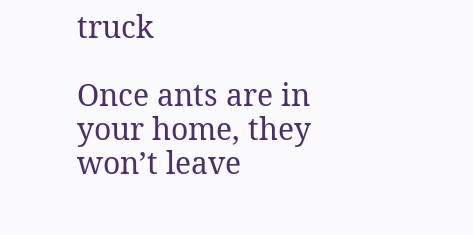truck

Once ants are in your home, they won’t leave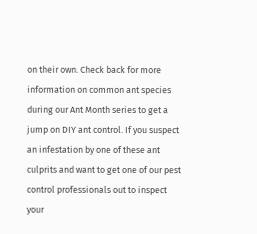on their own. Check back for more information on common ant species during our Ant Month series to get a jump on DIY ant control. If you suspect an infestation by one of these ant culprits and want to get one of our pest control professionals out to inspect your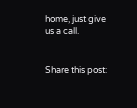home, just give us a call.


Share this post: